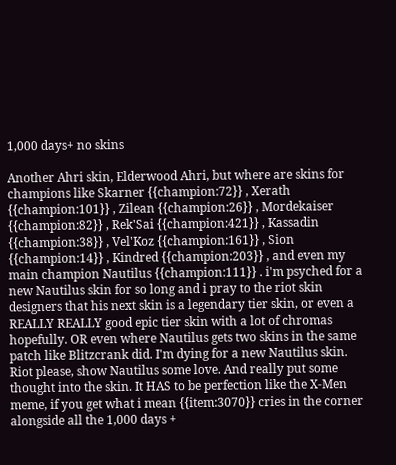1,000 days+ no skins

Another Ahri skin, Elderwood Ahri, but where are skins for champions like Skarner {{champion:72}} , Xerath {{champion:101}} , Zilean {{champion:26}} , Mordekaiser {{champion:82}} , Rek'Sai {{champion:421}} , Kassadin {{champion:38}} , Vel'Koz {{champion:161}} , Sion {{champion:14}} , Kindred {{champion:203}} , and even my main champion Nautilus {{champion:111}} . i'm psyched for a new Nautilus skin for so long and i pray to the riot skin designers that his next skin is a legendary tier skin, or even a REALLY REALLY good epic tier skin with a lot of chromas hopefully. OR even where Nautilus gets two skins in the same patch like Blitzcrank did. I'm dying for a new Nautilus skin. Riot please, show Nautilus some love. And really put some thought into the skin. It HAS to be perfection like the X-Men meme, if you get what i mean {{item:3070}} cries in the corner alongside all the 1,000 days +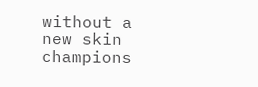without a new skin champions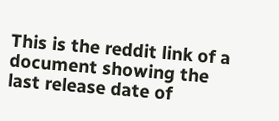This is the reddit link of a document showing the last release date of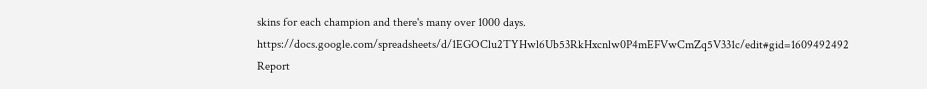skins for each champion and there's many over 1000 days. https://docs.google.com/spreadsheets/d/1EGOClu2TYHwl6Ub53RkHxcnlw0P4mEFVwCmZq5V331c/edit#gid=1609492492
Report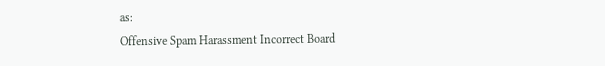as:
Offensive Spam Harassment Incorrect Board